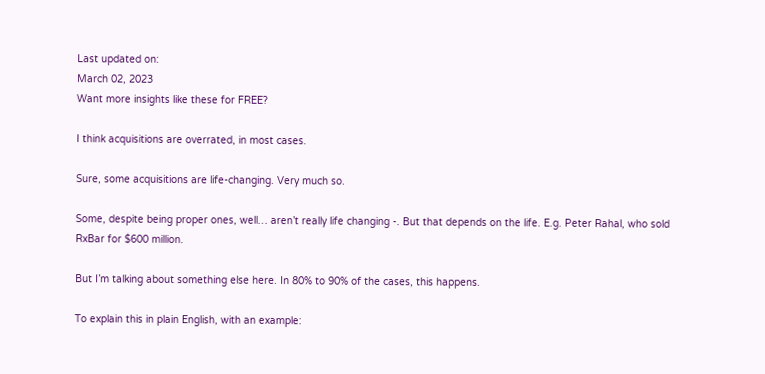Last updated on:
March 02, 2023
Want more insights like these for FREE?

I think acquisitions are overrated, in most cases.

Sure, some acquisitions are life-changing. Very much so.

Some, despite being proper ones, well… aren’t really life changing -. But that depends on the life. E.g. Peter Rahal, who sold RxBar for $600 million.

But I’m talking about something else here. In 80% to 90% of the cases, this happens.

To explain this in plain English, with an example: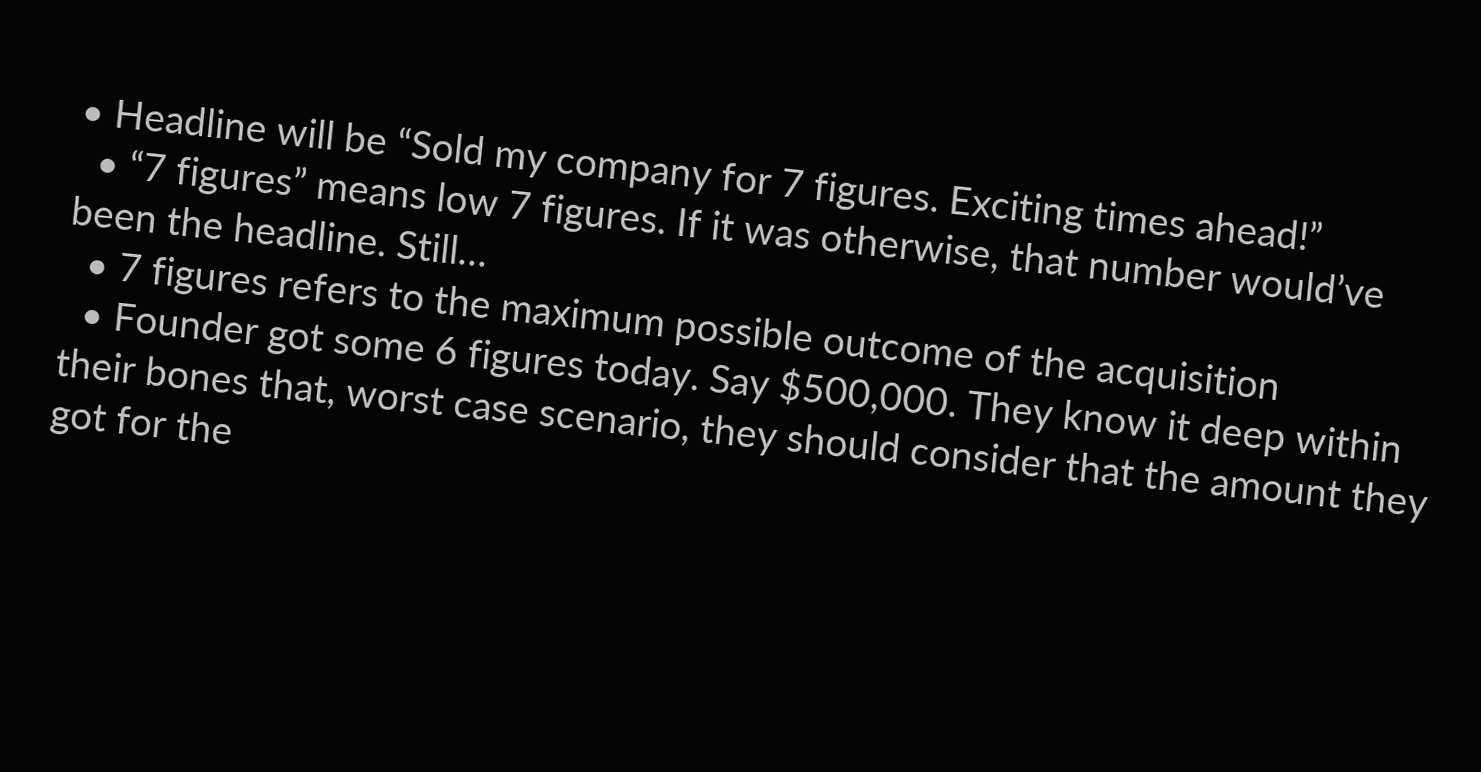• Headline will be “Sold my company for 7 figures. Exciting times ahead!”
  • “7 figures” means low 7 figures. If it was otherwise, that number would’ve been the headline. Still…
  • 7 figures refers to the maximum possible outcome of the acquisition
  • Founder got some 6 figures today. Say $500,000. They know it deep within their bones that, worst case scenario, they should consider that the amount they got for the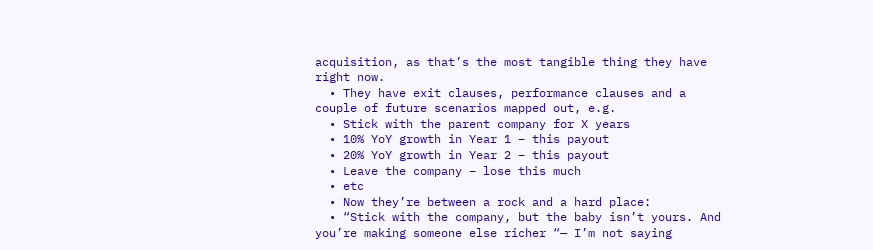acquisition, as that’s the most tangible thing they have right now.
  • They have exit clauses, performance clauses and a couple of future scenarios mapped out, e.g.
  • Stick with the parent company for X years
  • 10% YoY growth in Year 1 – this payout
  • 20% YoY growth in Year 2 – this payout
  • Leave the company – lose this much
  • etc
  • Now they’re between a rock and a hard place:
  • “Stick with the company, but the baby isn’t yours. And you’re making someone else richer “— I’m not saying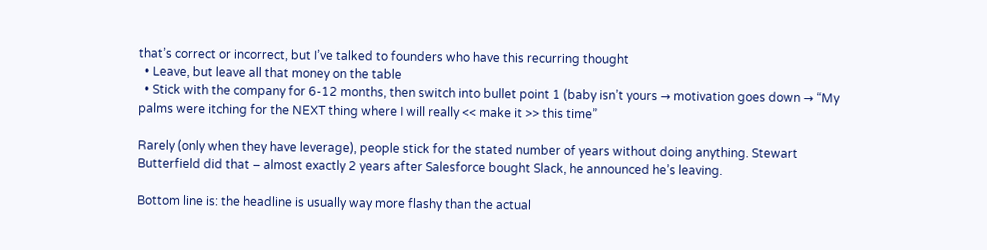that’s correct or incorrect, but I’ve talked to founders who have this recurring thought
  • Leave, but leave all that money on the table
  • Stick with the company for 6-12 months, then switch into bullet point 1 (baby isn’t yours → motivation goes down → “My palms were itching for the NEXT thing where I will really << make it >> this time”

Rarely (only when they have leverage), people stick for the stated number of years without doing anything. Stewart Butterfield did that – almost exactly 2 years after Salesforce bought Slack, he announced he’s leaving.

Bottom line is: the headline is usually way more flashy than the actual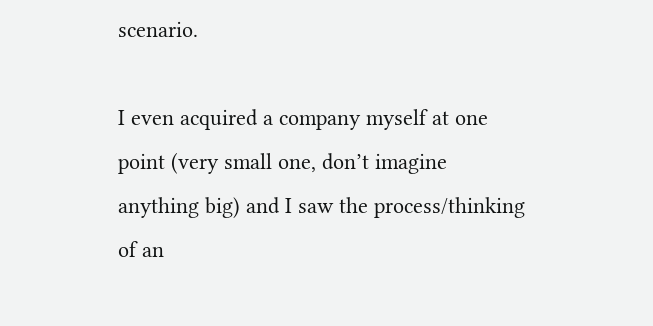scenario.

I even acquired a company myself at one point (very small one, don’t imagine anything big) and I saw the process/thinking of an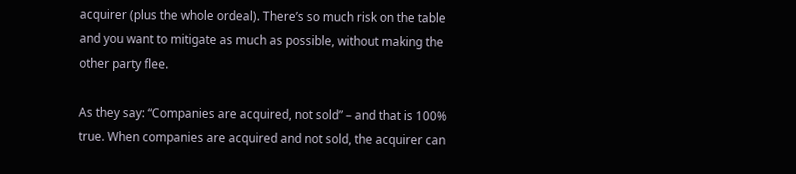acquirer (plus the whole ordeal). There’s so much risk on the table and you want to mitigate as much as possible, without making the other party flee.

As they say: “Companies are acquired, not sold” – and that is 100% true. When companies are acquired and not sold, the acquirer can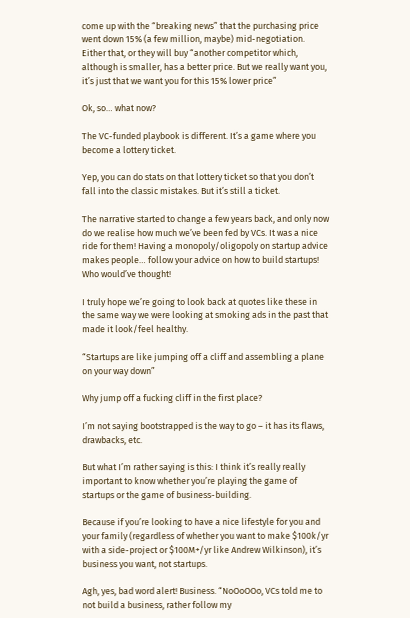come up with the “breaking news” that the purchasing price went down 15% (a few million, maybe) mid-negotiation. Either that, or they will buy “another competitor which, although is smaller, has a better price. But we really want you, it’s just that we want you for this 15% lower price”

Ok, so… what now?

The VC-funded playbook is different. It’s a game where you become a lottery ticket.

Yep, you can do stats on that lottery ticket so that you don’t fall into the classic mistakes. But it’s still a ticket.

The narrative started to change a few years back, and only now do we realise how much we’ve been fed by VCs. It was a nice ride for them! Having a monopoly/oligopoly on startup advice makes people… follow your advice on how to build startups! Who would’ve thought!

I truly hope we’re going to look back at quotes like these in the same way we were looking at smoking ads in the past that made it look/feel healthy.

“Startups are like jumping off a cliff and assembling a plane on your way down”

Why jump off a fucking cliff in the first place?

I’m not saying bootstrapped is the way to go – it has its flaws, drawbacks, etc.

But what I’m rather saying is this: I think it’s really really important to know whether you’re playing the game of startups or the game of business-building.

Because if you’re looking to have a nice lifestyle for you and your family (regardless of whether you want to make $100k/yr with a side-project or $100M+/yr like Andrew Wilkinson), it’s business you want, not startups.

Agh, yes, bad word alert! Business. “NoOoOOo, VCs told me to not build a business, rather follow my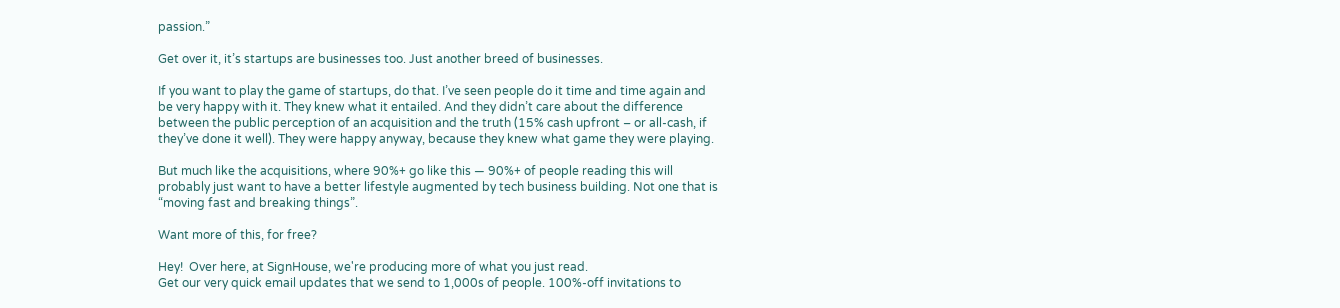passion.”

Get over it, it’s startups are businesses too. Just another breed of businesses.

If you want to play the game of startups, do that. I’ve seen people do it time and time again and be very happy with it. They knew what it entailed. And they didn’t care about the difference between the public perception of an acquisition and the truth (15% cash upfront – or all-cash, if they’ve done it well). They were happy anyway, because they knew what game they were playing.

But much like the acquisitions, where 90%+ go like this — 90%+ of people reading this will probably just want to have a better lifestyle augmented by tech business building. Not one that is “moving fast and breaking things”.

Want more of this, for free?

Hey!  Over here, at SignHouse, we're producing more of what you just read.
Get our very quick email updates that we send to 1,000s of people. 100%-off invitations to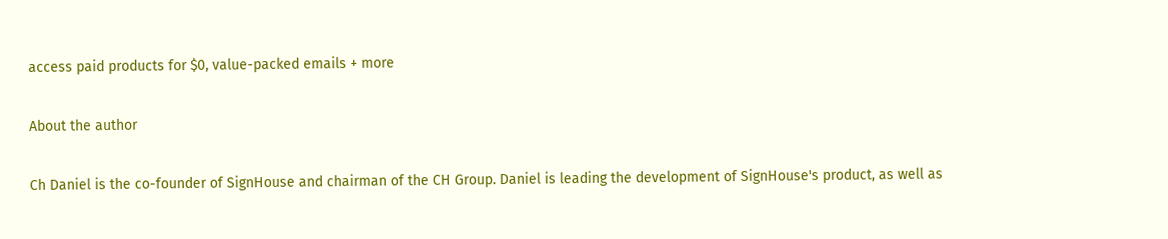access paid products for $0, value-packed emails + more

About the author

Ch Daniel is the co-founder of SignHouse and chairman of the CH Group. Daniel is leading the development of SignHouse's product, as well as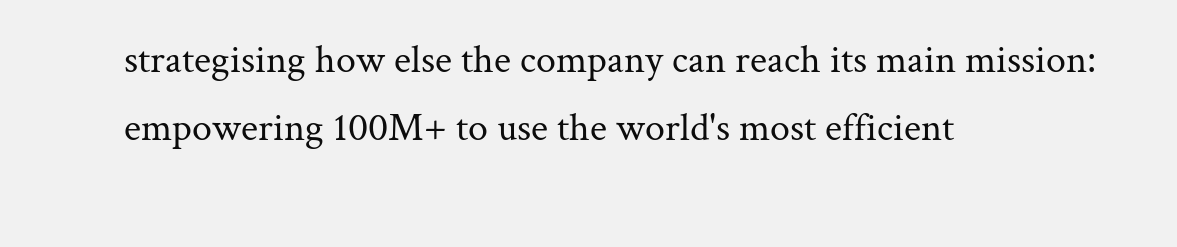strategising how else the company can reach its main mission: empowering 100M+ to use the world's most efficient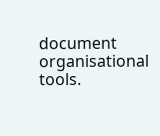document organisational tools.